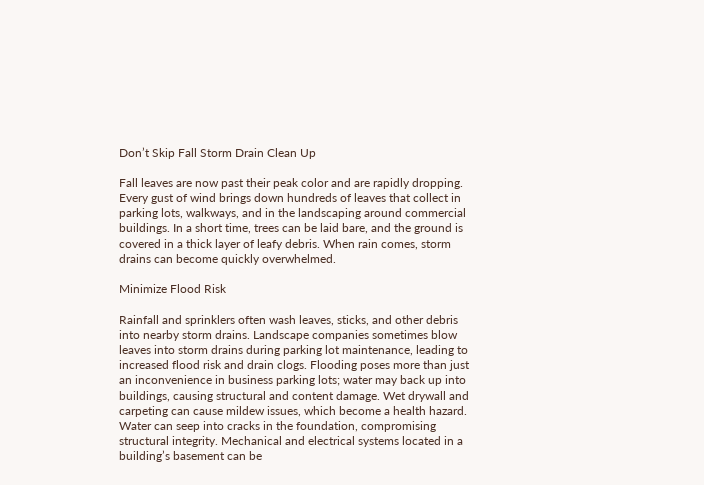Don’t Skip Fall Storm Drain Clean Up

Fall leaves are now past their peak color and are rapidly dropping. Every gust of wind brings down hundreds of leaves that collect in parking lots, walkways, and in the landscaping around commercial buildings. In a short time, trees can be laid bare, and the ground is covered in a thick layer of leafy debris. When rain comes, storm drains can become quickly overwhelmed.

Minimize Flood Risk

Rainfall and sprinklers often wash leaves, sticks, and other debris into nearby storm drains. Landscape companies sometimes blow leaves into storm drains during parking lot maintenance, leading to increased flood risk and drain clogs. Flooding poses more than just an inconvenience in business parking lots; water may back up into buildings, causing structural and content damage. Wet drywall and carpeting can cause mildew issues, which become a health hazard. Water can seep into cracks in the foundation, compromising structural integrity. Mechanical and electrical systems located in a building’s basement can be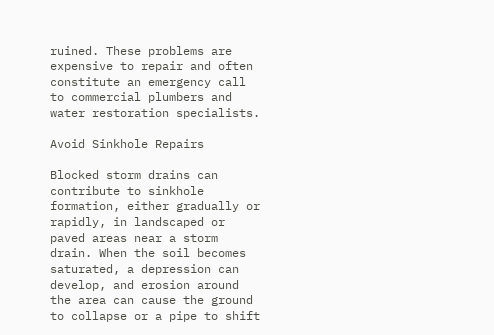ruined. These problems are expensive to repair and often constitute an emergency call to commercial plumbers and water restoration specialists.

Avoid Sinkhole Repairs

Blocked storm drains can contribute to sinkhole formation, either gradually or rapidly, in landscaped or paved areas near a storm drain. When the soil becomes saturated, a depression can develop, and erosion around the area can cause the ground to collapse or a pipe to shift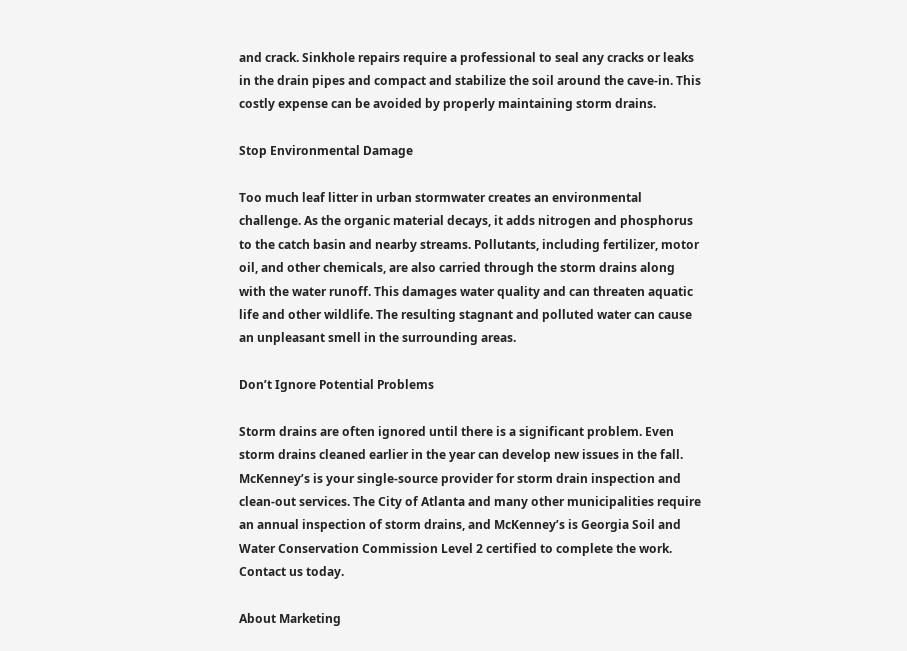and crack. Sinkhole repairs require a professional to seal any cracks or leaks in the drain pipes and compact and stabilize the soil around the cave-in. This costly expense can be avoided by properly maintaining storm drains.

Stop Environmental Damage

Too much leaf litter in urban stormwater creates an environmental challenge. As the organic material decays, it adds nitrogen and phosphorus to the catch basin and nearby streams. Pollutants, including fertilizer, motor oil, and other chemicals, are also carried through the storm drains along with the water runoff. This damages water quality and can threaten aquatic life and other wildlife. The resulting stagnant and polluted water can cause an unpleasant smell in the surrounding areas.

Don’t Ignore Potential Problems

Storm drains are often ignored until there is a significant problem. Even storm drains cleaned earlier in the year can develop new issues in the fall. McKenney’s is your single-source provider for storm drain inspection and clean-out services. The City of Atlanta and many other municipalities require an annual inspection of storm drains, and McKenney’s is Georgia Soil and Water Conservation Commission Level 2 certified to complete the work. Contact us today.

About Marketing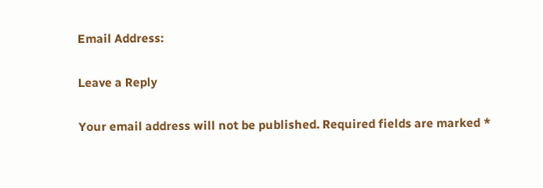Email Address:

Leave a Reply

Your email address will not be published. Required fields are marked *